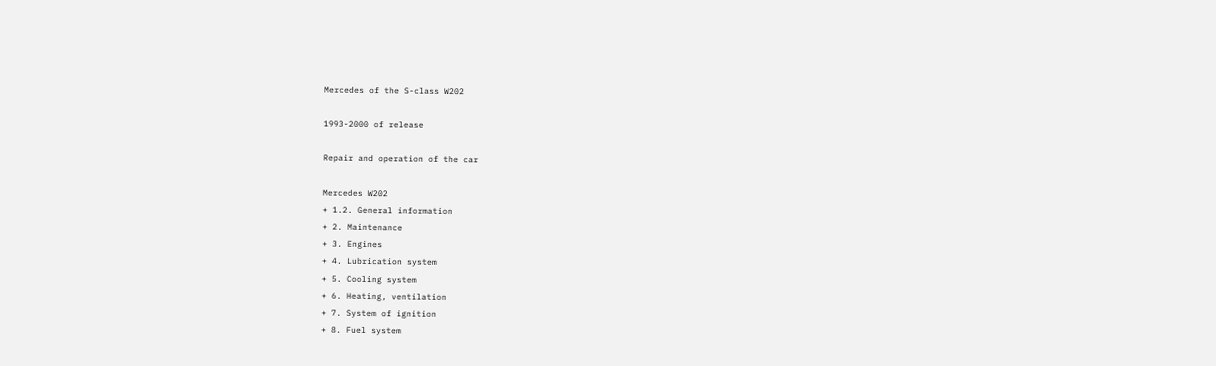Mercedes of the S-class W202

1993-2000 of release

Repair and operation of the car

Mercedes W202
+ 1.2. General information
+ 2. Maintenance
+ 3. Engines
+ 4. Lubrication system
+ 5. Cooling system
+ 6. Heating, ventilation
+ 7. System of ignition
+ 8. Fuel system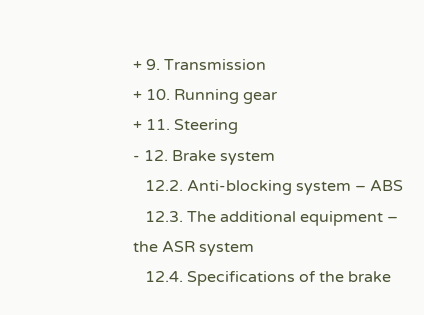+ 9. Transmission
+ 10. Running gear
+ 11. Steering
- 12. Brake system
   12.2. Anti-blocking system – ABS
   12.3. The additional equipment – the ASR system
   12.4. Specifications of the brake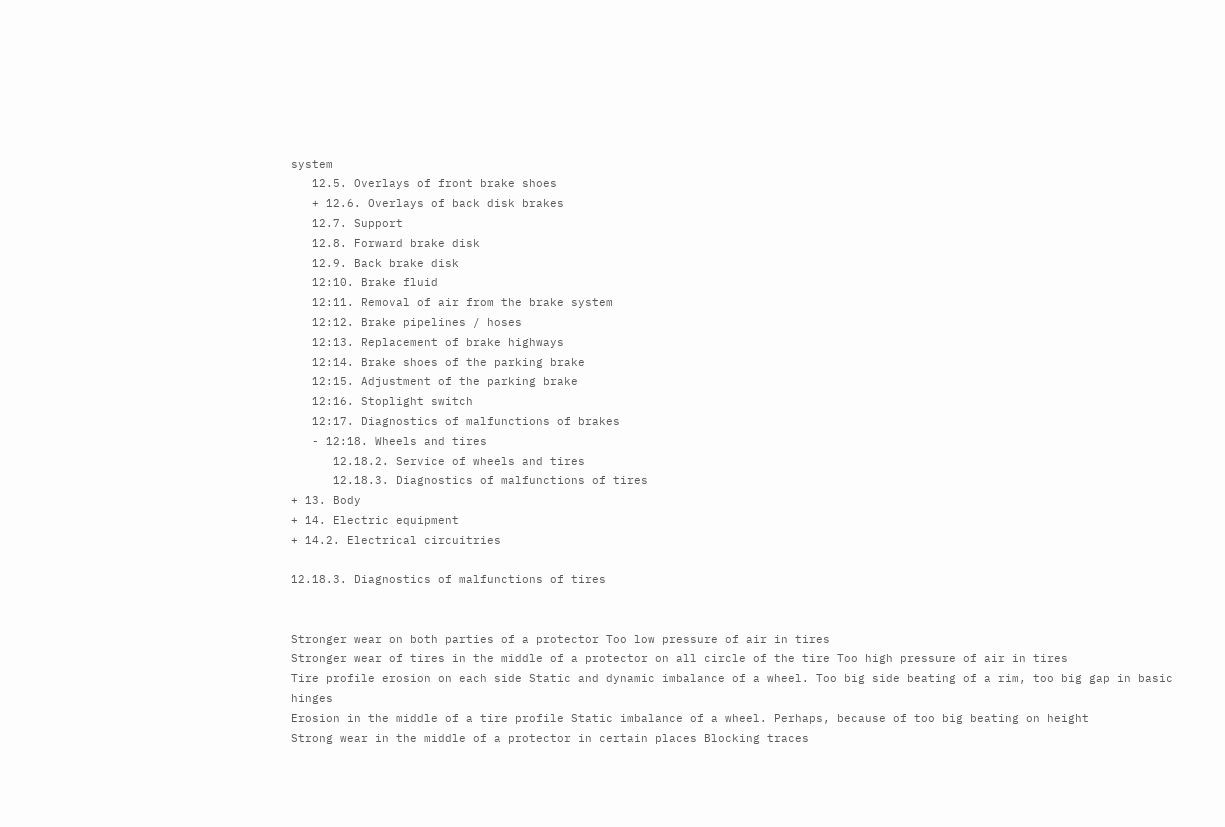system
   12.5. Overlays of front brake shoes
   + 12.6. Overlays of back disk brakes
   12.7. Support
   12.8. Forward brake disk
   12.9. Back brake disk
   12:10. Brake fluid
   12:11. Removal of air from the brake system
   12:12. Brake pipelines / hoses
   12:13. Replacement of brake highways
   12:14. Brake shoes of the parking brake
   12:15. Adjustment of the parking brake
   12:16. Stoplight switch
   12:17. Diagnostics of malfunctions of brakes
   - 12:18. Wheels and tires
      12.18.2. Service of wheels and tires
      12.18.3. Diagnostics of malfunctions of tires
+ 13. Body
+ 14. Electric equipment
+ 14.2. Electrical circuitries

12.18.3. Diagnostics of malfunctions of tires


Stronger wear on both parties of a protector Too low pressure of air in tires
Stronger wear of tires in the middle of a protector on all circle of the tire Too high pressure of air in tires
Tire profile erosion on each side Static and dynamic imbalance of a wheel. Too big side beating of a rim, too big gap in basic hinges
Erosion in the middle of a tire profile Static imbalance of a wheel. Perhaps, because of too big beating on height
Strong wear in the middle of a protector in certain places Blocking traces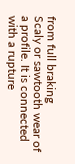from full braking
Scaly or sawtooth wear of a profile. It is connected with a rupture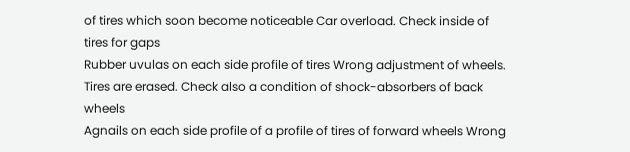of tires which soon become noticeable Car overload. Check inside of tires for gaps
Rubber uvulas on each side profile of tires Wrong adjustment of wheels. Tires are erased. Check also a condition of shock-absorbers of back wheels
Agnails on each side profile of a profile of tires of forward wheels Wrong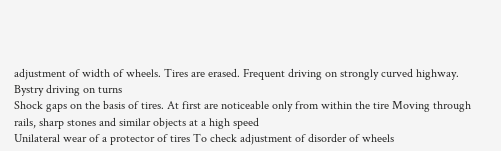adjustment of width of wheels. Tires are erased. Frequent driving on strongly curved highway. Bystry driving on turns
Shock gaps on the basis of tires. At first are noticeable only from within the tire Moving through rails, sharp stones and similar objects at a high speed
Unilateral wear of a protector of tires To check adjustment of disorder of wheels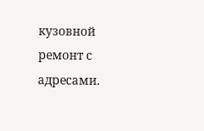кузовной ремонт с адресами.